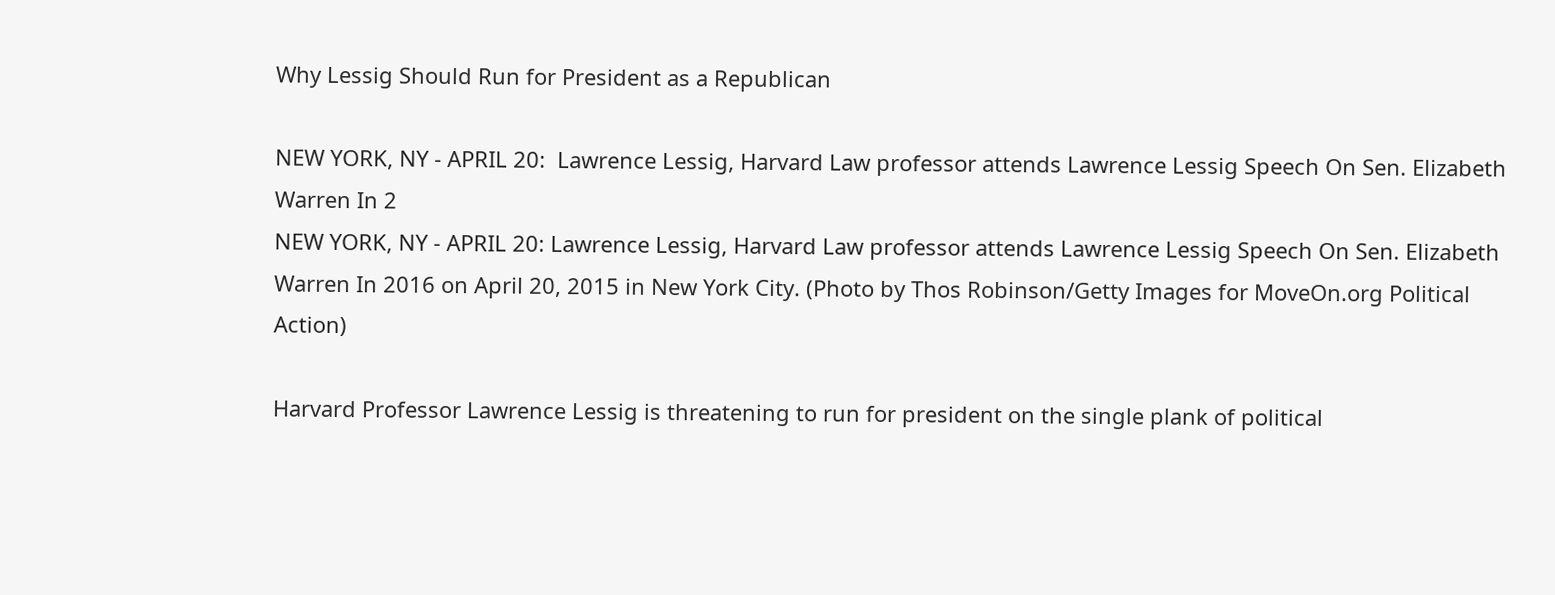Why Lessig Should Run for President as a Republican

NEW YORK, NY - APRIL 20:  Lawrence Lessig, Harvard Law professor attends Lawrence Lessig Speech On Sen. Elizabeth Warren In 2
NEW YORK, NY - APRIL 20: Lawrence Lessig, Harvard Law professor attends Lawrence Lessig Speech On Sen. Elizabeth Warren In 2016 on April 20, 2015 in New York City. (Photo by Thos Robinson/Getty Images for MoveOn.org Political Action)

Harvard Professor Lawrence Lessig is threatening to run for president on the single plank of political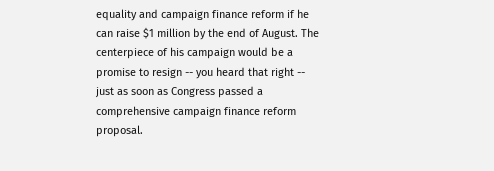equality and campaign finance reform if he can raise $1 million by the end of August. The centerpiece of his campaign would be a promise to resign -- you heard that right -- just as soon as Congress passed a comprehensive campaign finance reform proposal.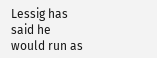Lessig has said he would run as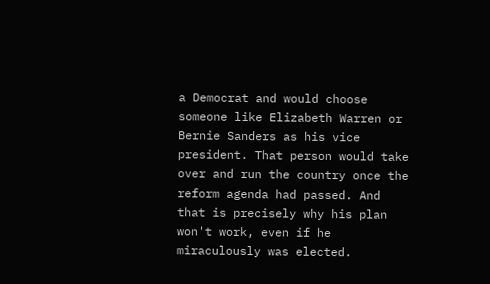a Democrat and would choose someone like Elizabeth Warren or Bernie Sanders as his vice president. That person would take over and run the country once the reform agenda had passed. And that is precisely why his plan won't work, even if he miraculously was elected.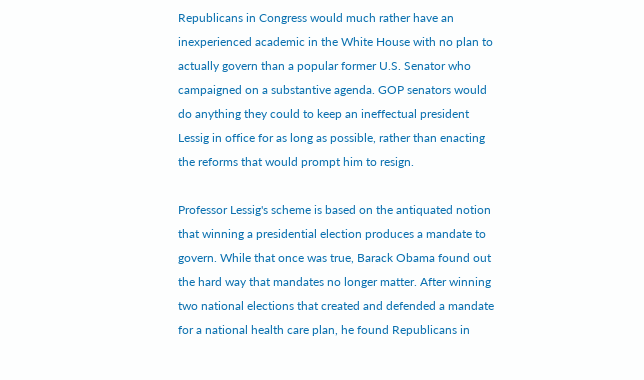Republicans in Congress would much rather have an inexperienced academic in the White House with no plan to actually govern than a popular former U.S. Senator who campaigned on a substantive agenda. GOP senators would do anything they could to keep an ineffectual president Lessig in office for as long as possible, rather than enacting the reforms that would prompt him to resign.

Professor Lessig's scheme is based on the antiquated notion that winning a presidential election produces a mandate to govern. While that once was true, Barack Obama found out the hard way that mandates no longer matter. After winning two national elections that created and defended a mandate for a national health care plan, he found Republicans in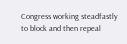Congress working steadfastly to block and then repeal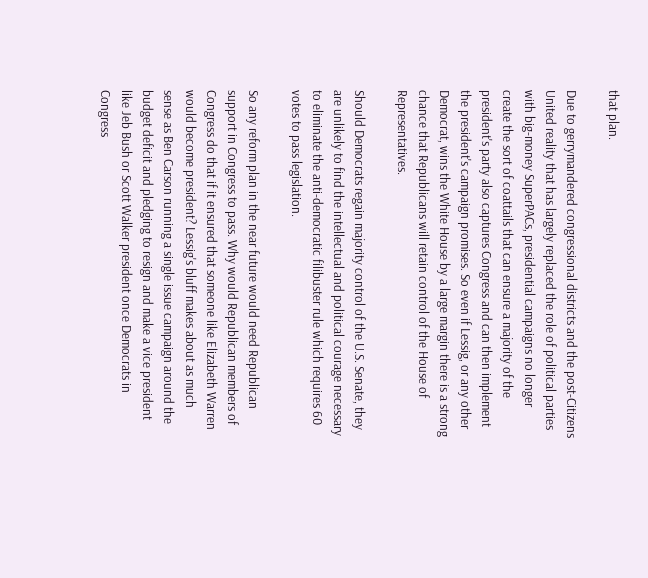that plan.

Due to gerrymandered congressional districts and the post-Citizens United reality that has largely replaced the role of political parties with big-money SuperPACs, presidential campaigns no longer create the sort of coattails that can ensure a majority of the president's party also captures Congress and can then implement the president's campaign promises. So even if Lessig, or any other Democrat, wins the White House by a large margin there is a strong chance that Republicans will retain control of the House of Representatives.

Should Democrats regain majority control of the U.S. Senate, they are unlikely to find the intellectual and political courage necessary to eliminate the anti-democratic filibuster rule which requires 60 votes to pass legislation.

So any reform plan in the near future would need Republican support in Congress to pass. Why would Republican members of Congress do that if it ensured that someone like Elizabeth Warren would become president? Lessig's bluff makes about as much sense as Ben Carson running a single issue campaign around the budget deficit and pledging to resign and make a vice president like Jeb Bush or Scott Walker president once Democrats in Congress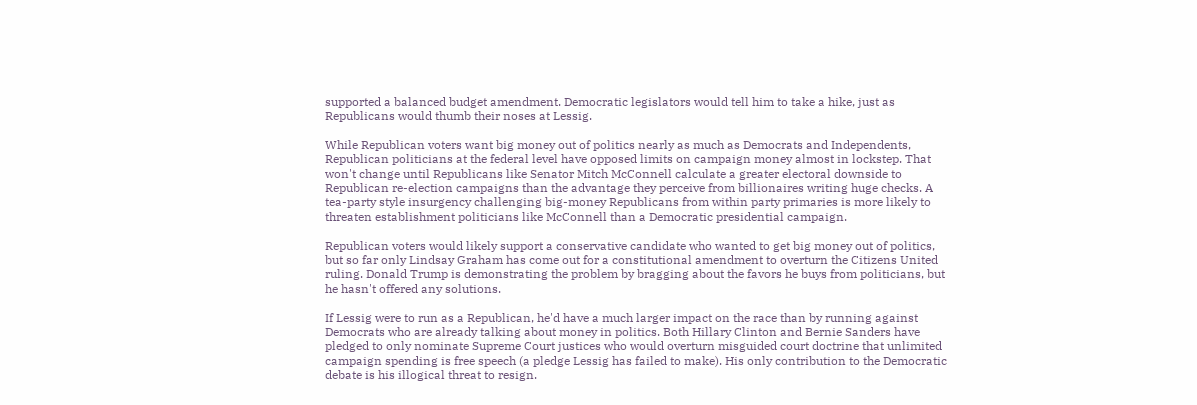supported a balanced budget amendment. Democratic legislators would tell him to take a hike, just as Republicans would thumb their noses at Lessig.

While Republican voters want big money out of politics nearly as much as Democrats and Independents, Republican politicians at the federal level have opposed limits on campaign money almost in lockstep. That won't change until Republicans like Senator Mitch McConnell calculate a greater electoral downside to Republican re-election campaigns than the advantage they perceive from billionaires writing huge checks. A tea-party style insurgency challenging big-money Republicans from within party primaries is more likely to threaten establishment politicians like McConnell than a Democratic presidential campaign.

Republican voters would likely support a conservative candidate who wanted to get big money out of politics, but so far only Lindsay Graham has come out for a constitutional amendment to overturn the Citizens United ruling. Donald Trump is demonstrating the problem by bragging about the favors he buys from politicians, but he hasn't offered any solutions.

If Lessig were to run as a Republican, he'd have a much larger impact on the race than by running against Democrats who are already talking about money in politics. Both Hillary Clinton and Bernie Sanders have pledged to only nominate Supreme Court justices who would overturn misguided court doctrine that unlimited campaign spending is free speech (a pledge Lessig has failed to make). His only contribution to the Democratic debate is his illogical threat to resign.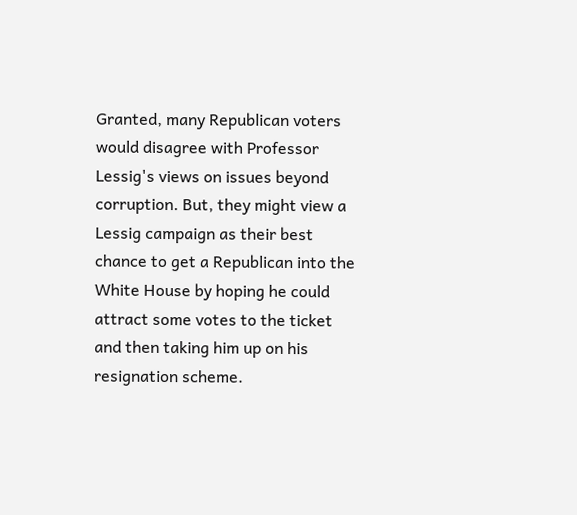Granted, many Republican voters would disagree with Professor Lessig's views on issues beyond corruption. But, they might view a Lessig campaign as their best chance to get a Republican into the White House by hoping he could attract some votes to the ticket and then taking him up on his resignation scheme.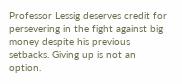Professor Lessig deserves credit for persevering in the fight against big money despite his previous setbacks. Giving up is not an option.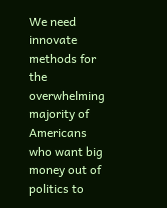We need innovate methods for the overwhelming majority of Americans who want big money out of politics to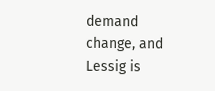demand change, and Lessig is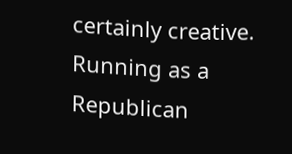certainly creative. Running as a Republican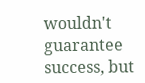wouldn't guarantee success, but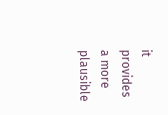it provides a more plausible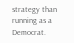strategy than running as a Democrat.